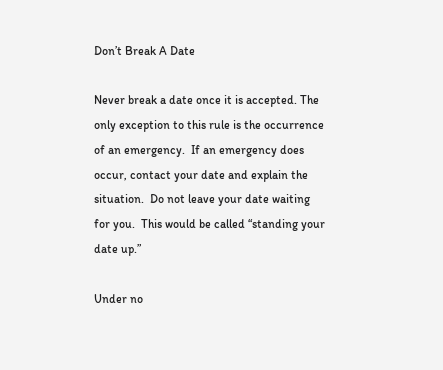Don’t Break A Date

Never break a date once it is accepted. The only exception to this rule is the occurrence of an emergency.  If an emergency does occur, contact your date and explain the situation.  Do not leave your date waiting for you.  This would be called “standing your date up.”

Under no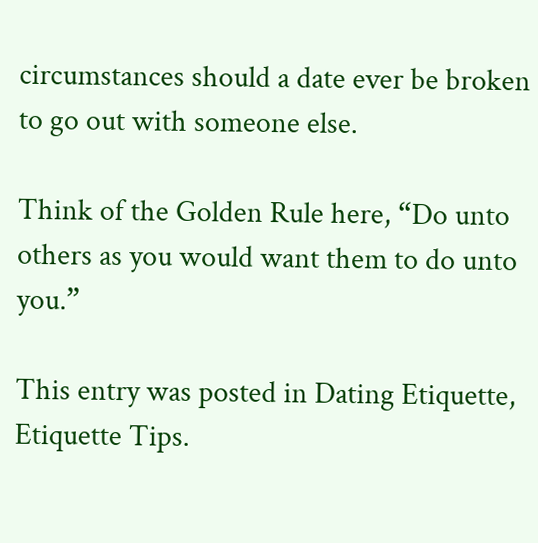circumstances should a date ever be broken to go out with someone else.

Think of the Golden Rule here, “Do unto others as you would want them to do unto you.”

This entry was posted in Dating Etiquette, Etiquette Tips.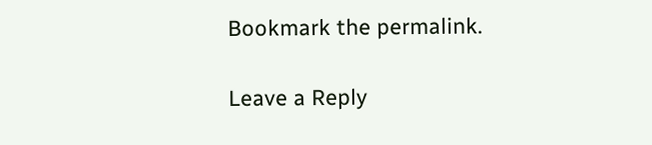Bookmark the permalink.

Leave a Reply